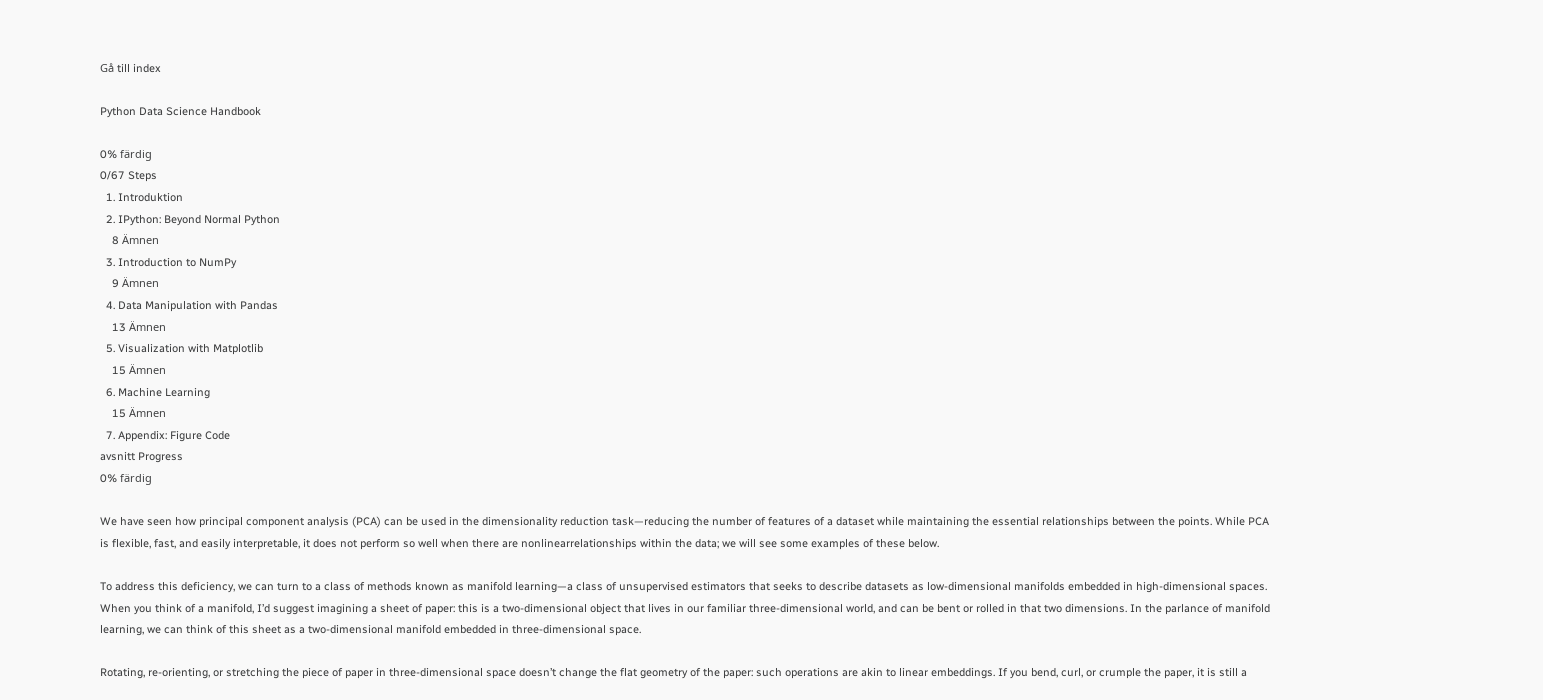Gå till index

Python Data Science Handbook

0% färdig
0/67 Steps
  1. Introduktion
  2. IPython: Beyond Normal Python
    8 Ämnen
  3. Introduction to NumPy
    9 Ämnen
  4. Data Manipulation with Pandas
    13 Ämnen
  5. Visualization with Matplotlib
    15 Ämnen
  6. Machine Learning
    15 Ämnen
  7. Appendix: Figure Code
avsnitt Progress
0% färdig

We have seen how principal component analysis (PCA) can be used in the dimensionality reduction task—reducing the number of features of a dataset while maintaining the essential relationships between the points. While PCA is flexible, fast, and easily interpretable, it does not perform so well when there are nonlinearrelationships within the data; we will see some examples of these below.

To address this deficiency, we can turn to a class of methods known as manifold learning—a class of unsupervised estimators that seeks to describe datasets as low-dimensional manifolds embedded in high-dimensional spaces. When you think of a manifold, I’d suggest imagining a sheet of paper: this is a two-dimensional object that lives in our familiar three-dimensional world, and can be bent or rolled in that two dimensions. In the parlance of manifold learning, we can think of this sheet as a two-dimensional manifold embedded in three-dimensional space.

Rotating, re-orienting, or stretching the piece of paper in three-dimensional space doesn’t change the flat geometry of the paper: such operations are akin to linear embeddings. If you bend, curl, or crumple the paper, it is still a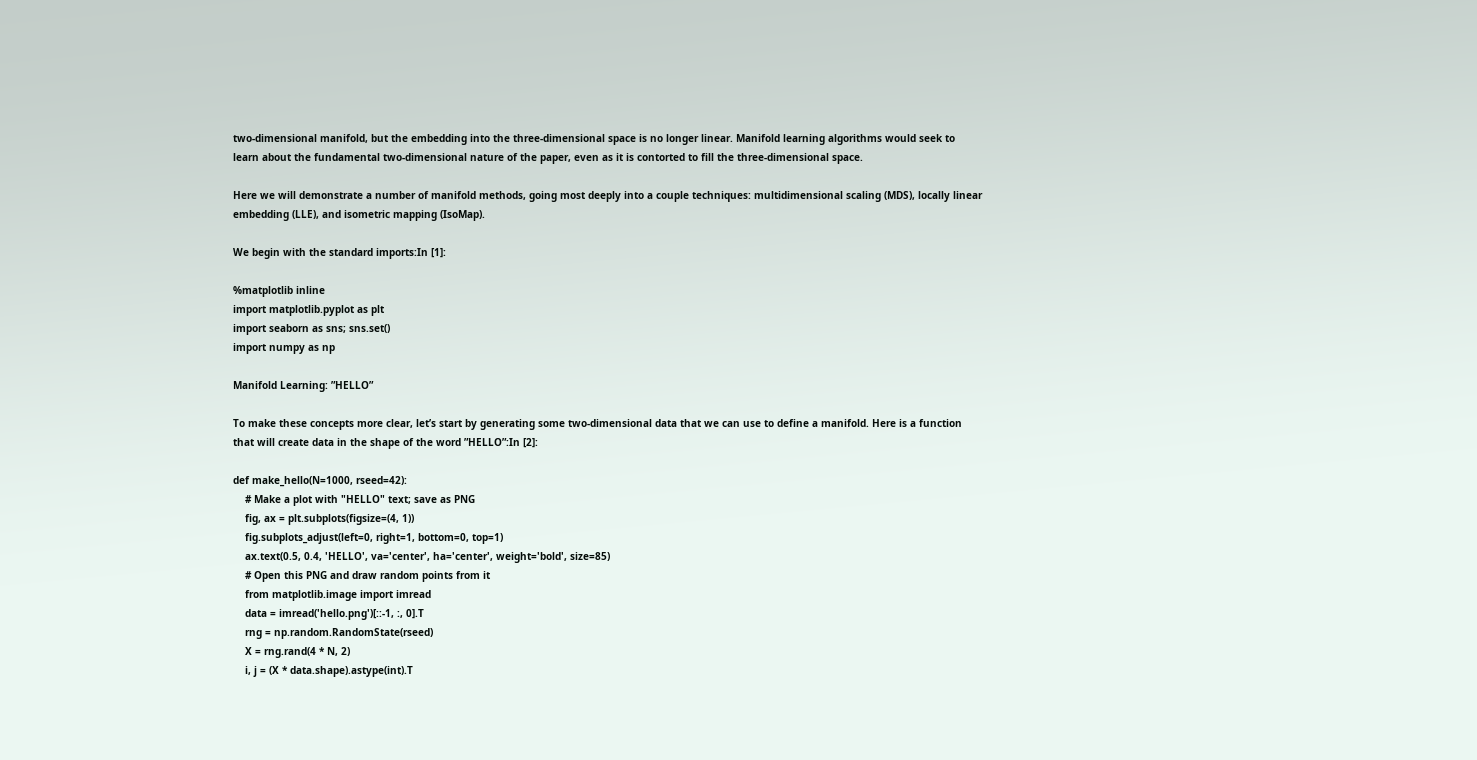two-dimensional manifold, but the embedding into the three-dimensional space is no longer linear. Manifold learning algorithms would seek to learn about the fundamental two-dimensional nature of the paper, even as it is contorted to fill the three-dimensional space.

Here we will demonstrate a number of manifold methods, going most deeply into a couple techniques: multidimensional scaling (MDS), locally linear embedding (LLE), and isometric mapping (IsoMap).

We begin with the standard imports:In [1]:

%matplotlib inline
import matplotlib.pyplot as plt
import seaborn as sns; sns.set()
import numpy as np

Manifold Learning: ”HELLO”

To make these concepts more clear, let’s start by generating some two-dimensional data that we can use to define a manifold. Here is a function that will create data in the shape of the word ”HELLO”:In [2]:

def make_hello(N=1000, rseed=42):
    # Make a plot with "HELLO" text; save as PNG
    fig, ax = plt.subplots(figsize=(4, 1))
    fig.subplots_adjust(left=0, right=1, bottom=0, top=1)
    ax.text(0.5, 0.4, 'HELLO', va='center', ha='center', weight='bold', size=85)
    # Open this PNG and draw random points from it
    from matplotlib.image import imread
    data = imread('hello.png')[::-1, :, 0].T
    rng = np.random.RandomState(rseed)
    X = rng.rand(4 * N, 2)
    i, j = (X * data.shape).astype(int).T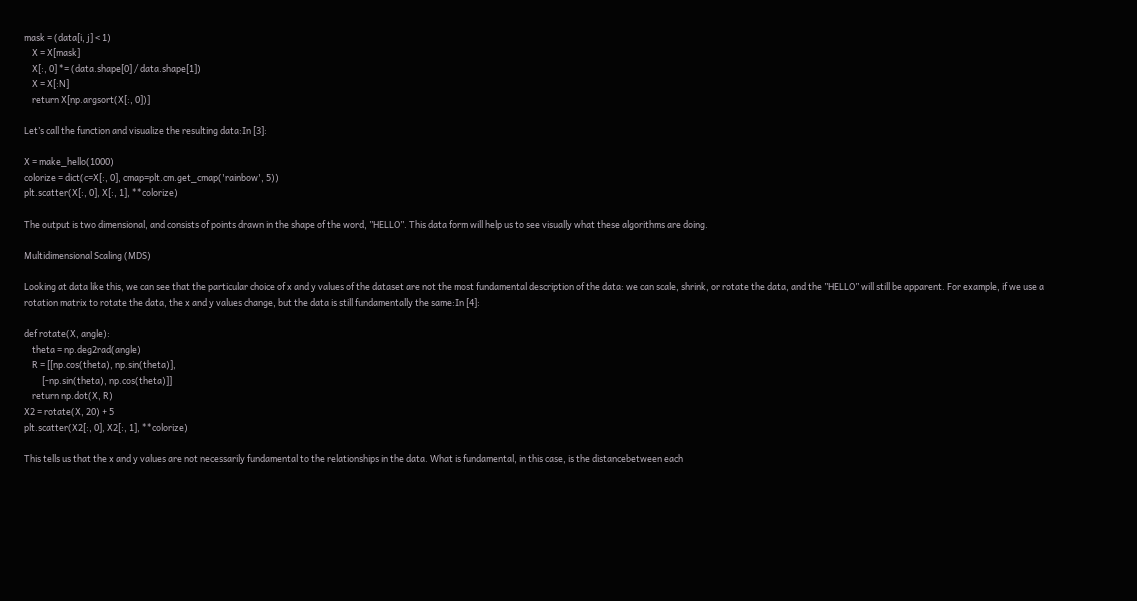mask = (data[i, j] < 1)
    X = X[mask]
    X[:, 0] *= (data.shape[0] / data.shape[1])
    X = X[:N]
    return X[np.argsort(X[:, 0])]

Let’s call the function and visualize the resulting data:In [3]:

X = make_hello(1000)
colorize = dict(c=X[:, 0], cmap=plt.cm.get_cmap('rainbow', 5))
plt.scatter(X[:, 0], X[:, 1], **colorize)

The output is two dimensional, and consists of points drawn in the shape of the word, ”HELLO”. This data form will help us to see visually what these algorithms are doing.

Multidimensional Scaling (MDS)

Looking at data like this, we can see that the particular choice of x and y values of the dataset are not the most fundamental description of the data: we can scale, shrink, or rotate the data, and the ”HELLO” will still be apparent. For example, if we use a rotation matrix to rotate the data, the x and y values change, but the data is still fundamentally the same:In [4]:

def rotate(X, angle):
    theta = np.deg2rad(angle)
    R = [[np.cos(theta), np.sin(theta)],
         [-np.sin(theta), np.cos(theta)]]
    return np.dot(X, R)
X2 = rotate(X, 20) + 5
plt.scatter(X2[:, 0], X2[:, 1], **colorize)

This tells us that the x and y values are not necessarily fundamental to the relationships in the data. What is fundamental, in this case, is the distancebetween each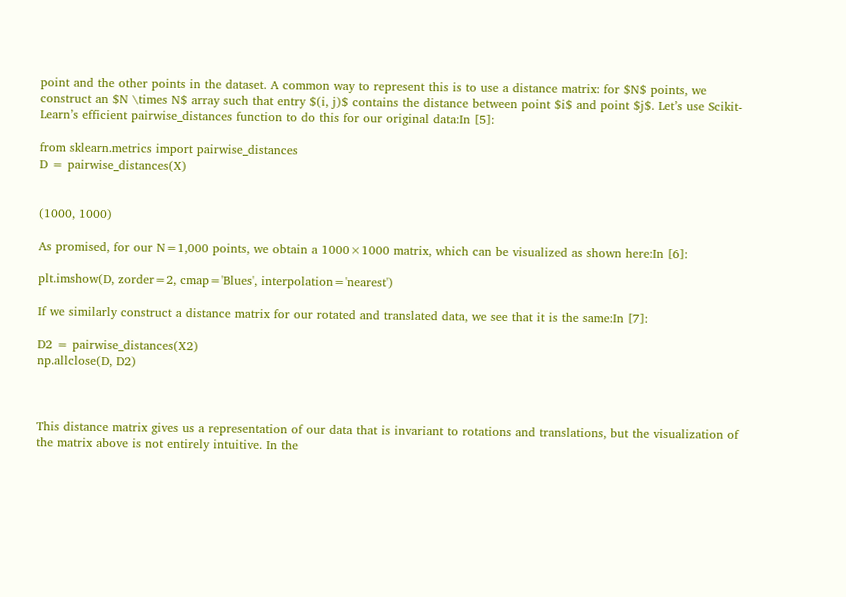point and the other points in the dataset. A common way to represent this is to use a distance matrix: for $N$ points, we construct an $N \times N$ array such that entry $(i, j)$ contains the distance between point $i$ and point $j$. Let’s use Scikit-Learn’s efficient pairwise_distances function to do this for our original data:In [5]:

from sklearn.metrics import pairwise_distances
D = pairwise_distances(X)


(1000, 1000)

As promised, for our N=1,000 points, we obtain a 1000×1000 matrix, which can be visualized as shown here:In [6]:

plt.imshow(D, zorder=2, cmap='Blues', interpolation='nearest')

If we similarly construct a distance matrix for our rotated and translated data, we see that it is the same:In [7]:

D2 = pairwise_distances(X2)
np.allclose(D, D2)



This distance matrix gives us a representation of our data that is invariant to rotations and translations, but the visualization of the matrix above is not entirely intuitive. In the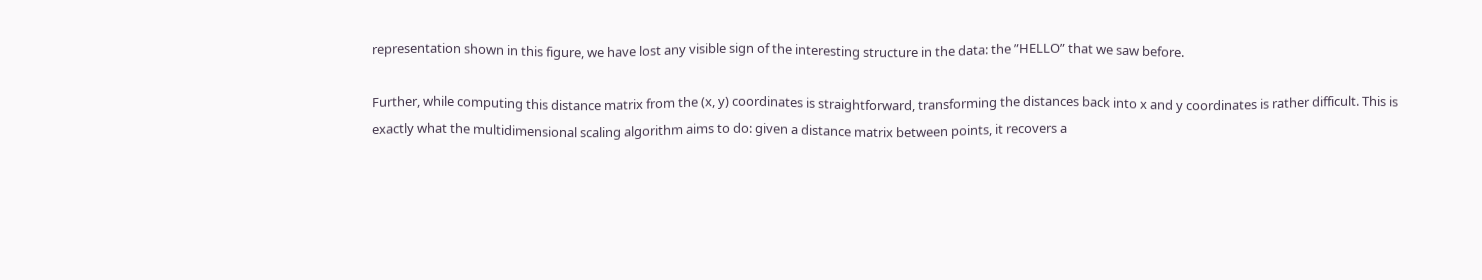representation shown in this figure, we have lost any visible sign of the interesting structure in the data: the ”HELLO” that we saw before.

Further, while computing this distance matrix from the (x, y) coordinates is straightforward, transforming the distances back into x and y coordinates is rather difficult. This is exactly what the multidimensional scaling algorithm aims to do: given a distance matrix between points, it recovers a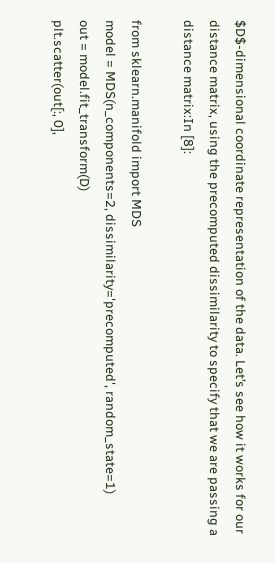$D$-dimensional coordinate representation of the data. Let’s see how it works for our distance matrix, using the precomputed dissimilarity to specify that we are passing a distance matrix:In [8]:

from sklearn.manifold import MDS
model = MDS(n_components=2, dissimilarity='precomputed', random_state=1)
out = model.fit_transform(D)
plt.scatter(out[:, 0],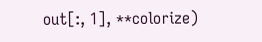out[:, 1], **colorize)